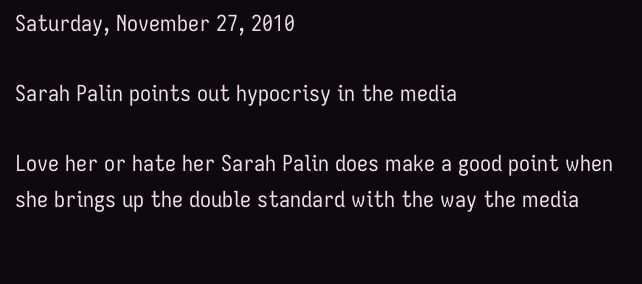Saturday, November 27, 2010

Sarah Palin points out hypocrisy in the media

Love her or hate her Sarah Palin does make a good point when she brings up the double standard with the way the media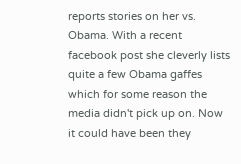reports stories on her vs. Obama. With a recent facebook post she cleverly lists quite a few Obama gaffes which for some reason the media didn't pick up on. Now it could have been they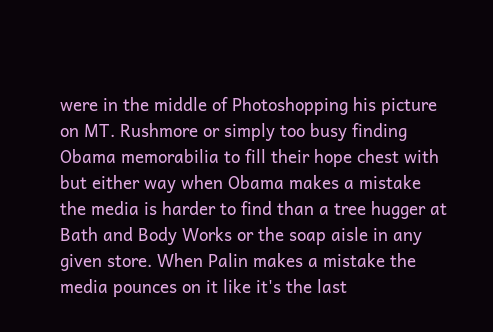were in the middle of Photoshopping his picture on MT. Rushmore or simply too busy finding Obama memorabilia to fill their hope chest with but either way when Obama makes a mistake the media is harder to find than a tree hugger at Bath and Body Works or the soap aisle in any given store. When Palin makes a mistake the media pounces on it like it's the last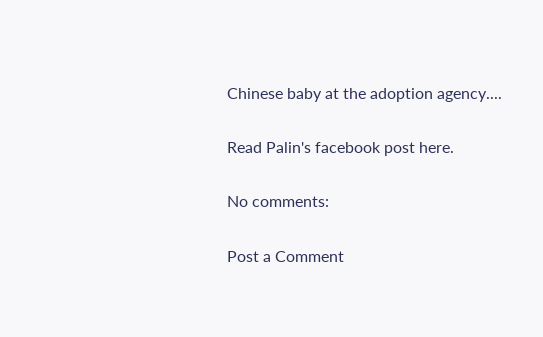Chinese baby at the adoption agency....

Read Palin's facebook post here.

No comments:

Post a Comment